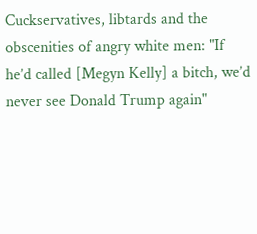Cuckservatives, libtards and the obscenities of angry white men: "If he’d called [Megyn Kelly] a bitch, we’d never see Donald Trump again"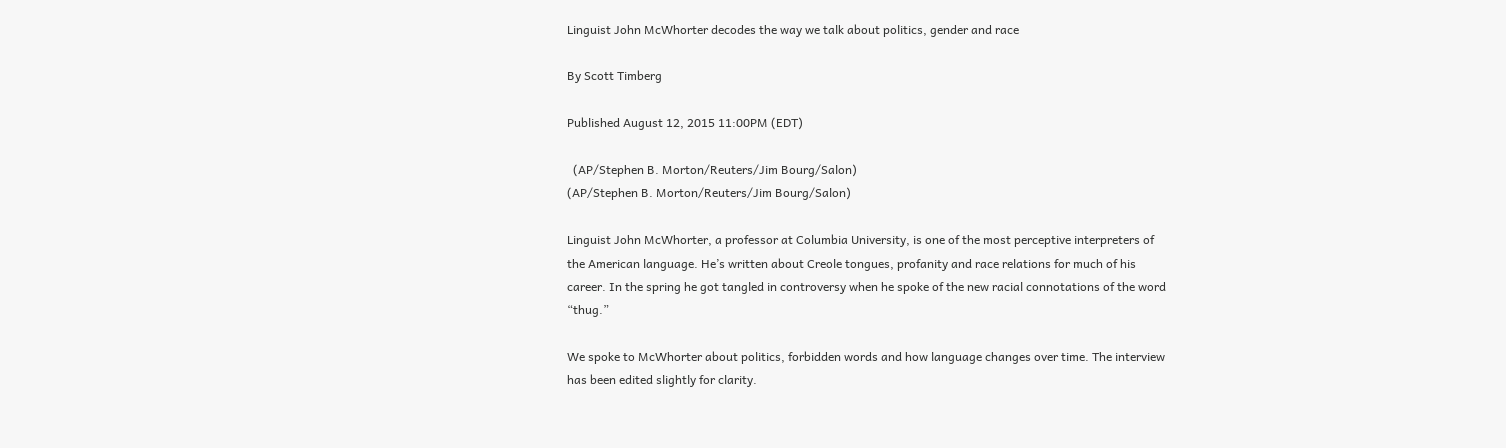Linguist John McWhorter decodes the way we talk about politics, gender and race

By Scott Timberg

Published August 12, 2015 11:00PM (EDT)

  (AP/Stephen B. Morton/Reuters/Jim Bourg/Salon)
(AP/Stephen B. Morton/Reuters/Jim Bourg/Salon)

Linguist John McWhorter, a professor at Columbia University, is one of the most perceptive interpreters of the American language. He’s written about Creole tongues, profanity and race relations for much of his career. In the spring he got tangled in controversy when he spoke of the new racial connotations of the word “thug.”

We spoke to McWhorter about politics, forbidden words and how language changes over time. The interview has been edited slightly for clarity.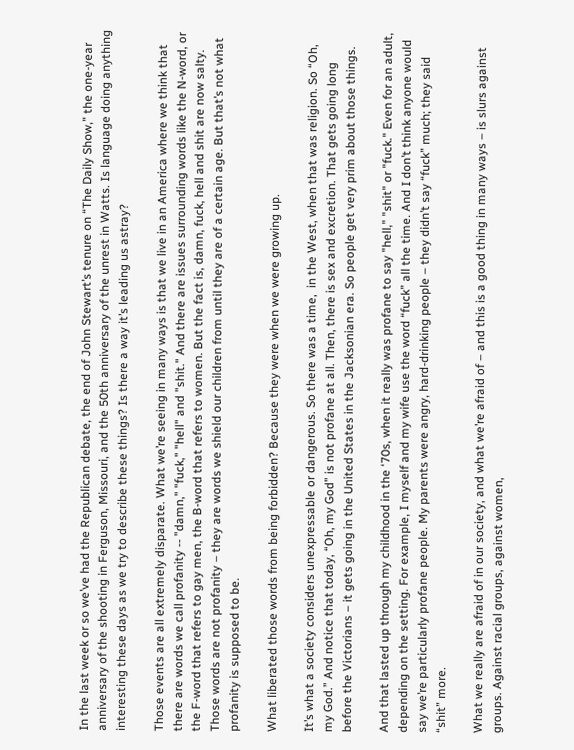In the last week or so we’ve had the Republican debate, the end of John Stewart’s tenure on “The Daily Show,” the one-year anniversary of the shooting in Ferguson, Missouri, and the 50th anniversary of the unrest in Watts. Is language doing anything interesting these days as we try to describe these things? Is there a way it’s leading us astray?

Those events are all extremely disparate. What we’re seeing in many ways is that we live in an America where we think that there are words we call profanity -- "damn," "fuck," "hell" and "shit." And there are issues surrounding words like the N-word, or the F-word that refers to gay men, the B-word that refers to women. But the fact is, damn, fuck, hell and shit are now salty. Those words are not profanity – they are words we shield our children from until they are of a certain age. But that’s not what profanity is supposed to be.

What liberated those words from being forbidden? Because they were when we were growing up.

It’s what a society considers unexpressable or dangerous. So there was a time,  in the West, when that was religion. So “Oh, my God.” And notice that today, “Oh, my God” is not profane at all. Then, there is sex and excretion. That gets going long before the Victorians – it gets going in the United States in the Jacksonian era. So people get very prim about those things.

And that lasted up through my childhood in the ‘70s, when it really was profane to say "hell," "shit" or "fuck." Even for an adult, depending on the setting. For example, I myself and my wife use the word “fuck” all the time. And I don’t think anyone would say we’re particularly profane people. My parents were angry, hard-drinking people – they didn’t say “fuck” much; they said “shit” more.

What we really are afraid of in our society, and what we’re afraid of – and this is a good thing in many ways – is slurs against groups. Against racial groups, against women,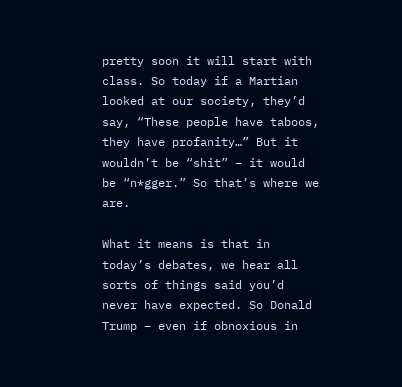pretty soon it will start with class. So today if a Martian looked at our society, they’d say, “These people have taboos, they have profanity…” But it wouldn’t be “shit” – it would be “n*gger.” So that’s where we are.

What it means is that in today’s debates, we hear all sorts of things said you’d never have expected. So Donald Trump – even if obnoxious in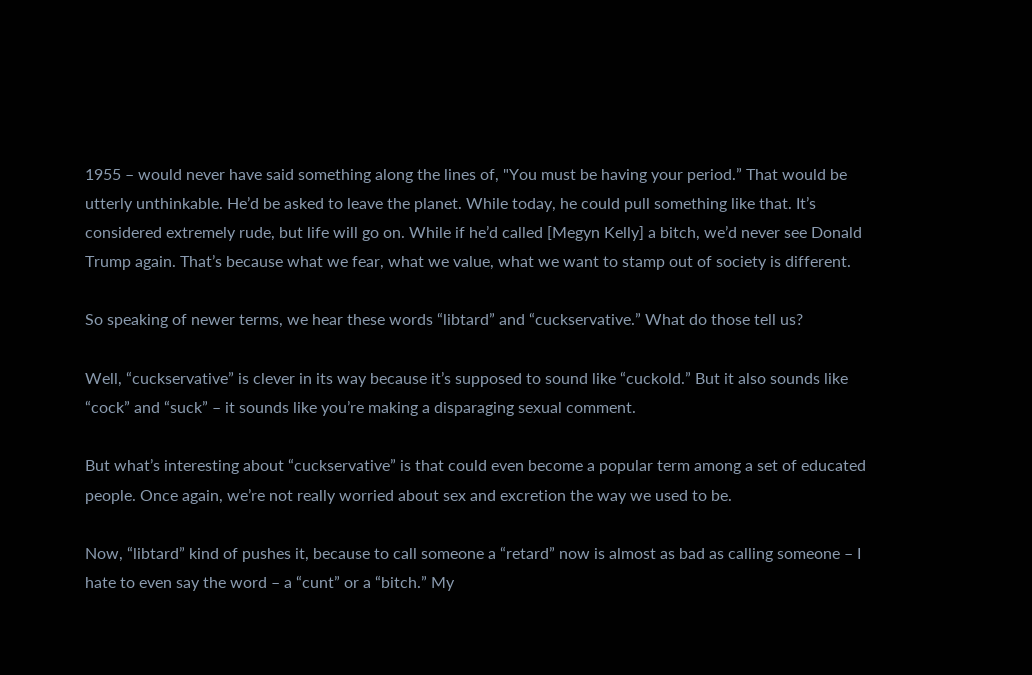1955 – would never have said something along the lines of, "You must be having your period.” That would be utterly unthinkable. He’d be asked to leave the planet. While today, he could pull something like that. It’s considered extremely rude, but life will go on. While if he’d called [Megyn Kelly] a bitch, we’d never see Donald Trump again. That’s because what we fear, what we value, what we want to stamp out of society is different.

So speaking of newer terms, we hear these words “libtard” and “cuckservative.” What do those tell us?

Well, “cuckservative” is clever in its way because it’s supposed to sound like “cuckold.” But it also sounds like “cock” and “suck” – it sounds like you’re making a disparaging sexual comment.

But what’s interesting about “cuckservative” is that could even become a popular term among a set of educated people. Once again, we’re not really worried about sex and excretion the way we used to be.

Now, “libtard” kind of pushes it, because to call someone a “retard” now is almost as bad as calling someone – I hate to even say the word – a “cunt” or a “bitch.” My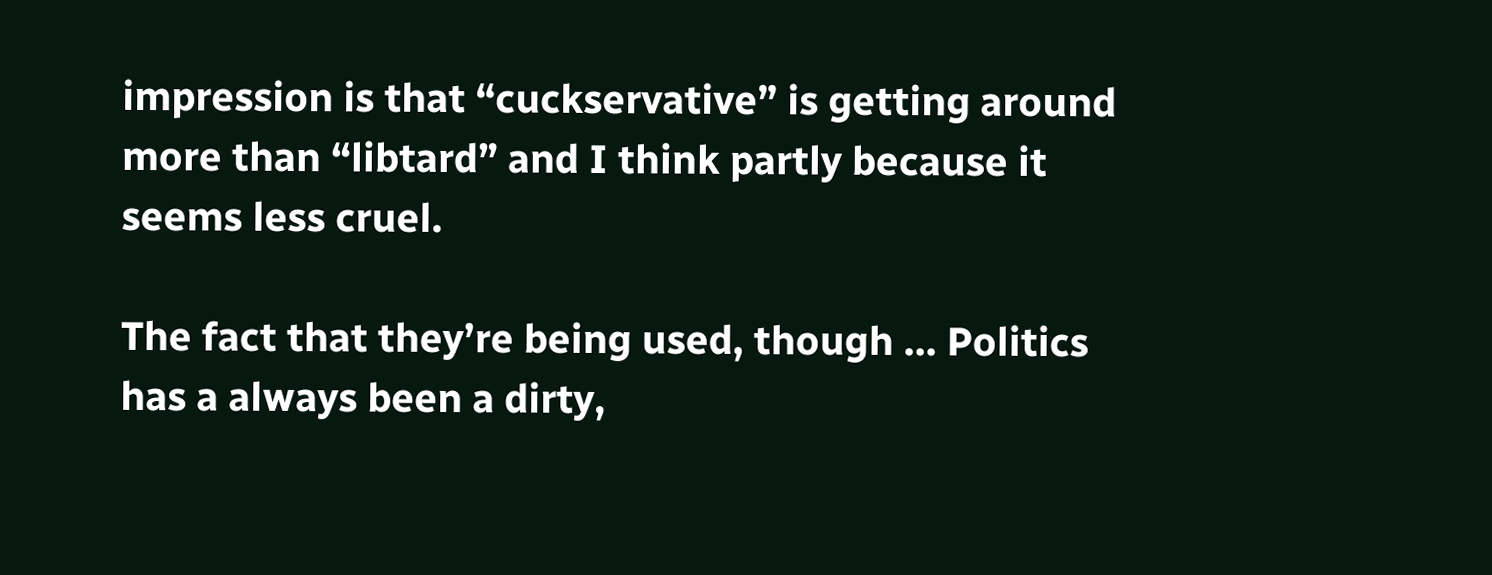impression is that “cuckservative” is getting around more than “libtard” and I think partly because it seems less cruel.

The fact that they’re being used, though ... Politics has a always been a dirty,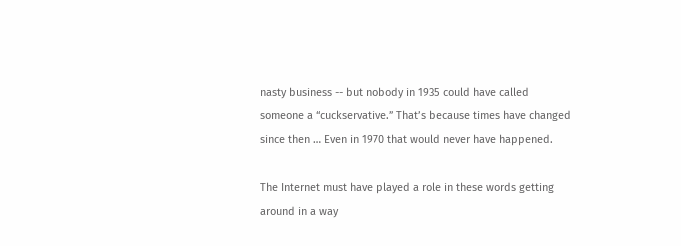nasty business -- but nobody in 1935 could have called someone a “cuckservative.” That’s because times have changed since then … Even in 1970 that would never have happened.

The Internet must have played a role in these words getting around in a way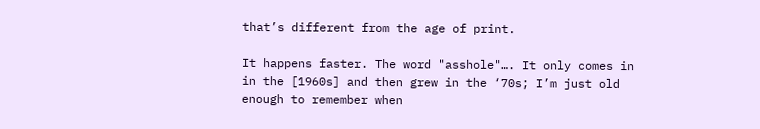that’s different from the age of print.

It happens faster. The word "asshole"…. It only comes in in the [1960s] and then grew in the ‘70s; I’m just old enough to remember when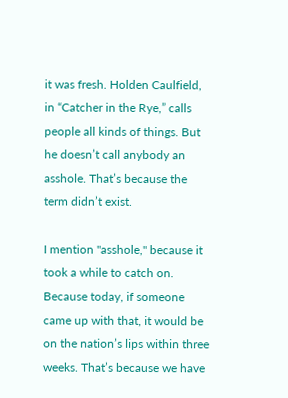it was fresh. Holden Caulfield, in “Catcher in the Rye,” calls people all kinds of things. But he doesn’t call anybody an asshole. That’s because the term didn’t exist.

I mention "asshole," because it took a while to catch on. Because today, if someone came up with that, it would be on the nation’s lips within three weeks. That’s because we have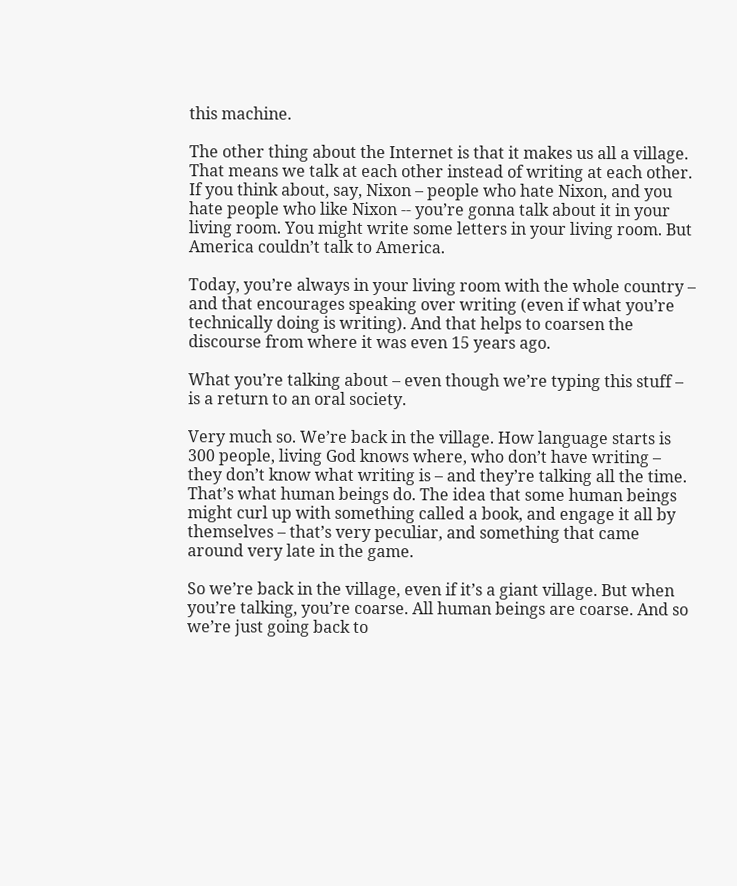this machine.

The other thing about the Internet is that it makes us all a village. That means we talk at each other instead of writing at each other. If you think about, say, Nixon – people who hate Nixon, and you hate people who like Nixon -- you’re gonna talk about it in your living room. You might write some letters in your living room. But America couldn’t talk to America.

Today, you’re always in your living room with the whole country – and that encourages speaking over writing (even if what you’re technically doing is writing). And that helps to coarsen the discourse from where it was even 15 years ago.

What you’re talking about – even though we’re typing this stuff – is a return to an oral society.

Very much so. We’re back in the village. How language starts is 300 people, living God knows where, who don’t have writing – they don’t know what writing is – and they’re talking all the time. That’s what human beings do. The idea that some human beings might curl up with something called a book, and engage it all by themselves – that’s very peculiar, and something that came around very late in the game.

So we’re back in the village, even if it’s a giant village. But when you’re talking, you’re coarse. All human beings are coarse. And so we’re just going back to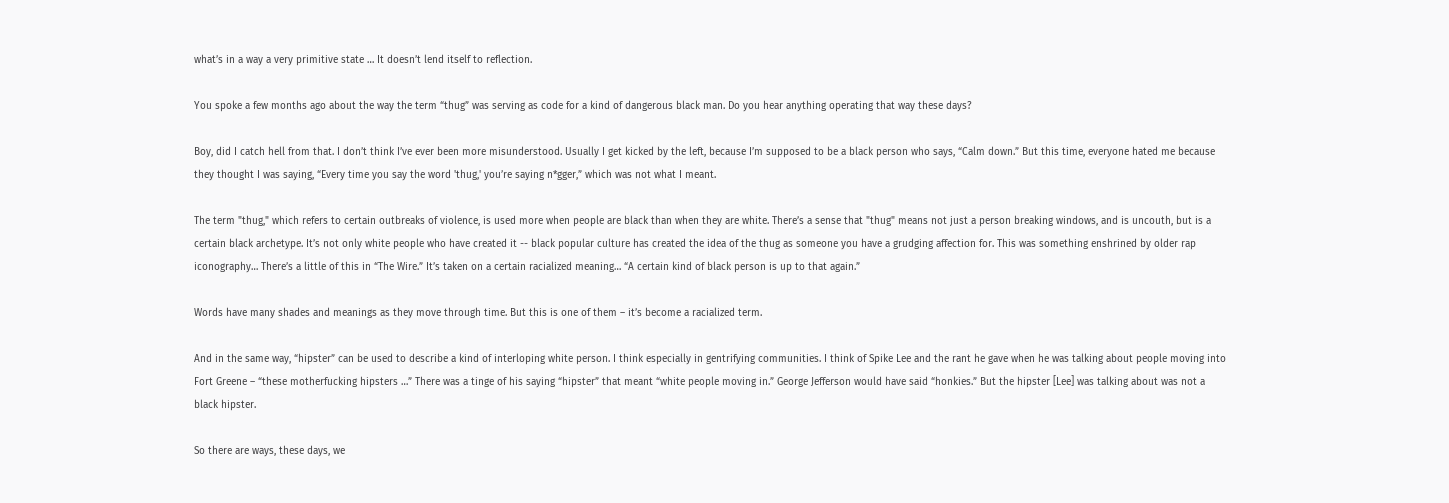what’s in a way a very primitive state … It doesn’t lend itself to reflection.

You spoke a few months ago about the way the term “thug” was serving as code for a kind of dangerous black man. Do you hear anything operating that way these days?

Boy, did I catch hell from that. I don’t think I’ve ever been more misunderstood. Usually I get kicked by the left, because I’m supposed to be a black person who says, “Calm down.” But this time, everyone hated me because they thought I was saying, “Every time you say the word 'thug,' you’re saying n*gger,” which was not what I meant.

The term "thug," which refers to certain outbreaks of violence, is used more when people are black than when they are white. There’s a sense that "thug" means not just a person breaking windows, and is uncouth, but is a certain black archetype. It’s not only white people who have created it -- black popular culture has created the idea of the thug as someone you have a grudging affection for. This was something enshrined by older rap iconography… There’s a little of this in “The Wire.” It’s taken on a certain racialized meaning… “A certain kind of black person is up to that again.”

Words have many shades and meanings as they move through time. But this is one of them – it’s become a racialized term.

And in the same way, “hipster” can be used to describe a kind of interloping white person. I think especially in gentrifying communities. I think of Spike Lee and the rant he gave when he was talking about people moving into Fort Greene – “these motherfucking hipsters …” There was a tinge of his saying “hipster” that meant “white people moving in.” George Jefferson would have said “honkies.” But the hipster [Lee] was talking about was not a black hipster.

So there are ways, these days, we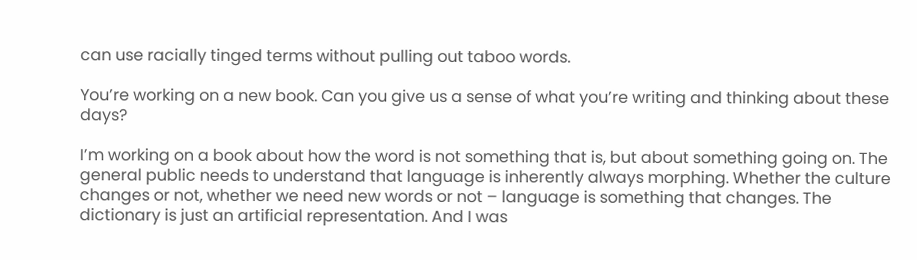can use racially tinged terms without pulling out taboo words.

You’re working on a new book. Can you give us a sense of what you’re writing and thinking about these days?

I’m working on a book about how the word is not something that is, but about something going on. The general public needs to understand that language is inherently always morphing. Whether the culture changes or not, whether we need new words or not – language is something that changes. The dictionary is just an artificial representation. And I was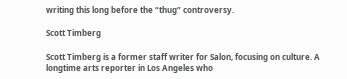writing this long before the “thug” controversy.

Scott Timberg

Scott Timberg is a former staff writer for Salon, focusing on culture. A longtime arts reporter in Los Angeles who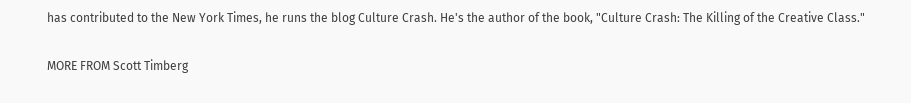has contributed to the New York Times, he runs the blog Culture Crash. He's the author of the book, "Culture Crash: The Killing of the Creative Class."

MORE FROM Scott Timberg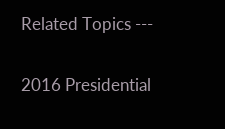Related Topics ---

2016 Presidential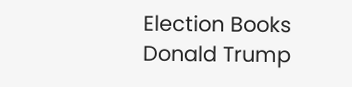Election Books Donald Trump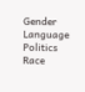Gender Language Politics Race